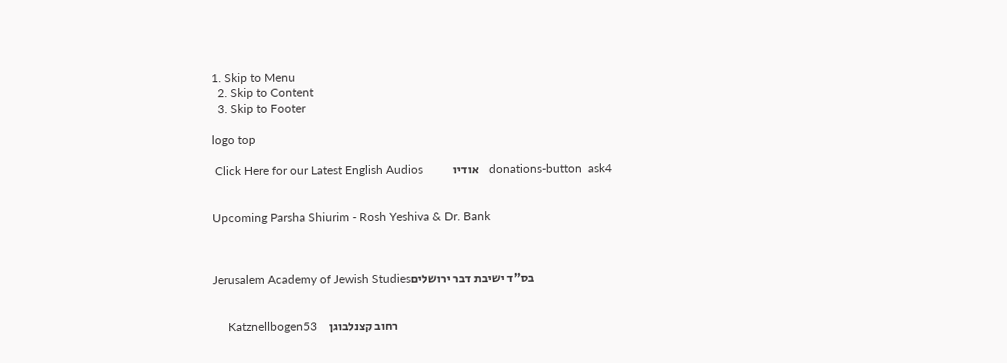1. Skip to Menu
  2. Skip to Content
  3. Skip to Footer

logo top

 Click Here for our Latest English Audios          אודיו    donations-button  ask4


Upcoming Parsha Shiurim - Rosh Yeshiva & Dr. Bank



Jerusalem Academy of Jewish Studiesבס"ד ישיבת דבר ירושלים


     Katznellbogen53    רחוב קצנלבוגן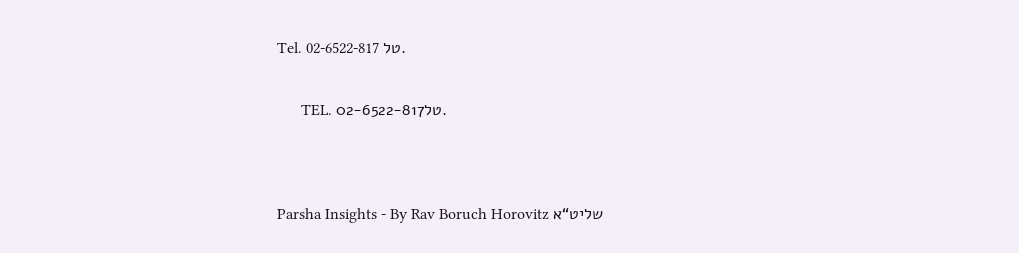Tel. 02-6522-817 טל.


      TEL. 02-6522-817טל.




Parsha Insights - By Rav Boruch Horovitz שליט“א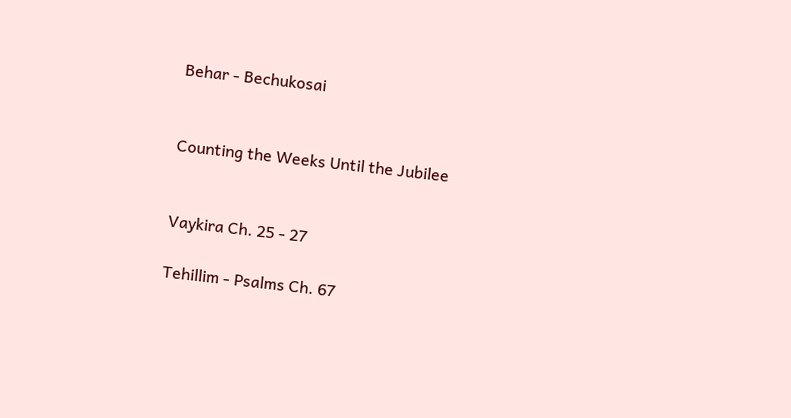Behar - Bechukosai


Counting the Weeks Until the Jubilee


Vaykira Ch. 25 - 27

Tehillim - Psalms Ch. 67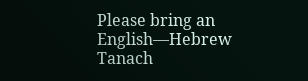Please bring an English—Hebrew Tanach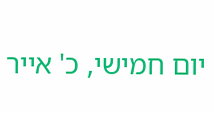יום חמישי, כ' אייר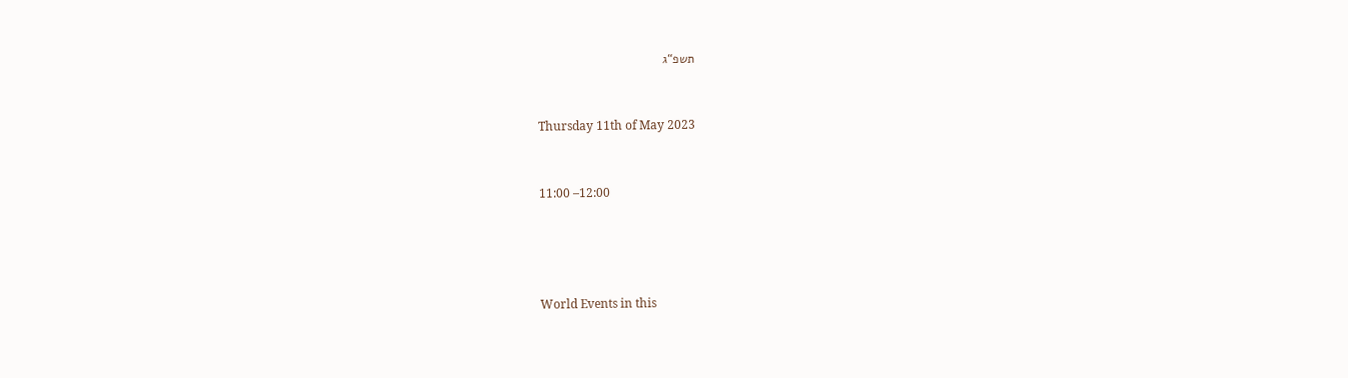תשפ“ג


Thursday 11th of May 2023


11:00 –12:00




World Events in this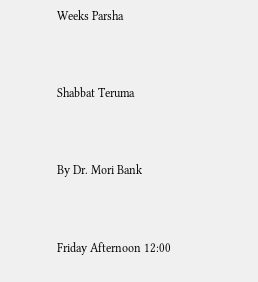Weeks Parsha


Shabbat Teruma


By Dr. Mori Bank


Friday Afternoon 12:00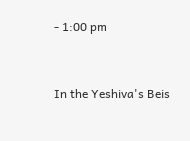- 1:00 pm


In the Yeshiva's Beis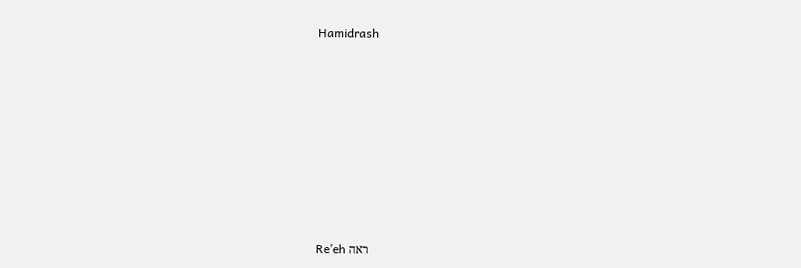Hamidrash











Re’eh ראה